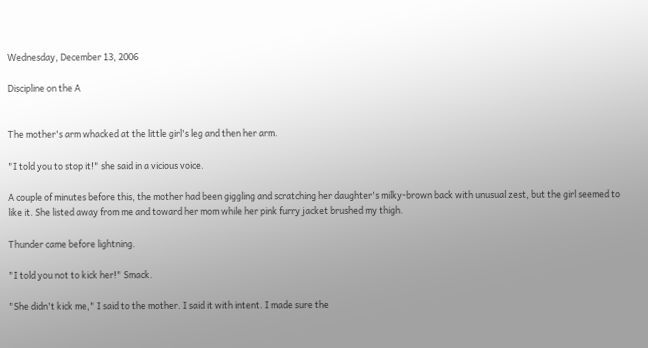Wednesday, December 13, 2006

Discipline on the A


The mother's arm whacked at the little girl's leg and then her arm.

"I told you to stop it!" she said in a vicious voice.

A couple of minutes before this, the mother had been giggling and scratching her daughter's milky-brown back with unusual zest, but the girl seemed to like it. She listed away from me and toward her mom while her pink furry jacket brushed my thigh.

Thunder came before lightning.

"I told you not to kick her!" Smack.

"She didn't kick me," I said to the mother. I said it with intent. I made sure the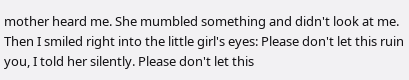mother heard me. She mumbled something and didn't look at me. Then I smiled right into the little girl's eyes: Please don't let this ruin you, I told her silently. Please don't let this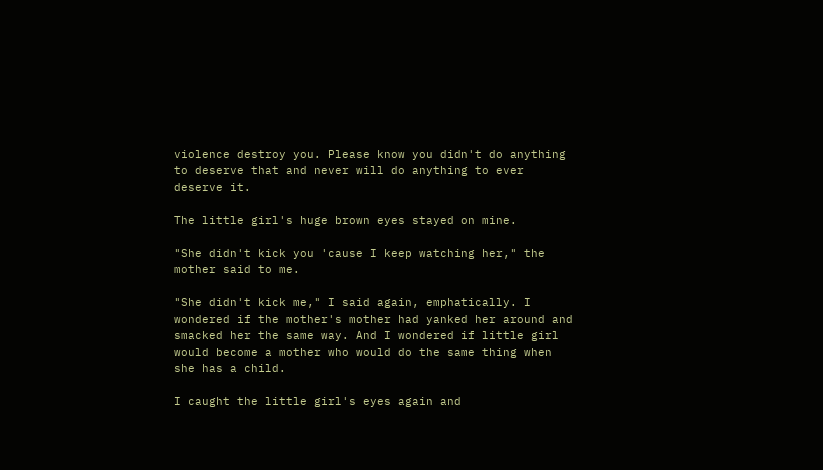violence destroy you. Please know you didn't do anything to deserve that and never will do anything to ever deserve it.

The little girl's huge brown eyes stayed on mine.

"She didn't kick you 'cause I keep watching her," the mother said to me.

"She didn't kick me," I said again, emphatically. I wondered if the mother's mother had yanked her around and smacked her the same way. And I wondered if little girl would become a mother who would do the same thing when she has a child.

I caught the little girl's eyes again and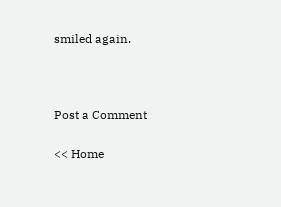smiled again.



Post a Comment

<< Home